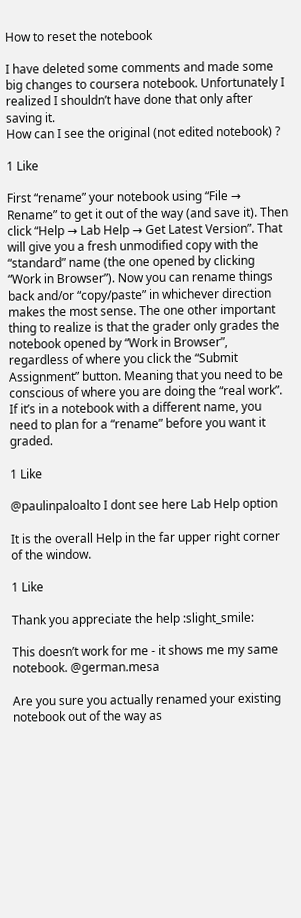How to reset the notebook

I have deleted some comments and made some big changes to coursera notebook. Unfortunately I realized I shouldn’t have done that only after saving it.
How can I see the original (not edited notebook) ?

1 Like

First “rename” your notebook using “File → Rename” to get it out of the way (and save it). Then click “Help → Lab Help → Get Latest Version”. That will give you a fresh unmodified copy with the “standard” name (the one opened by clicking “Work in Browser”). Now you can rename things back and/or “copy/paste” in whichever direction makes the most sense. The one other important thing to realize is that the grader only grades the notebook opened by “Work in Browser”, regardless of where you click the “Submit Assignment” button. Meaning that you need to be conscious of where you are doing the “real work”. If it’s in a notebook with a different name, you need to plan for a “rename” before you want it graded.

1 Like

@paulinpaloalto I dont see here Lab Help option

It is the overall Help in the far upper right corner of the window.

1 Like

Thank you appreciate the help :slight_smile:

This doesn’t work for me - it shows me my same notebook. @german.mesa

Are you sure you actually renamed your existing notebook out of the way as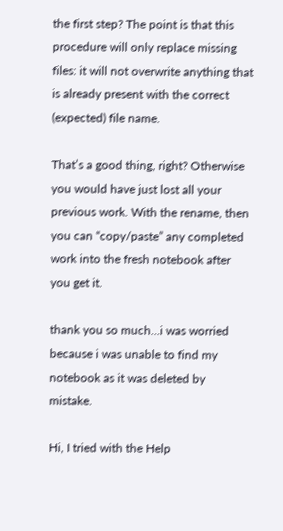the first step? The point is that this procedure will only replace missing files: it will not overwrite anything that is already present with the correct (expected) file name.

That’s a good thing, right? Otherwise you would have just lost all your previous work. With the rename, then you can “copy/paste” any completed work into the fresh notebook after you get it.

thank you so much…i was worried because i was unable to find my notebook as it was deleted by mistake.

Hi, I tried with the Help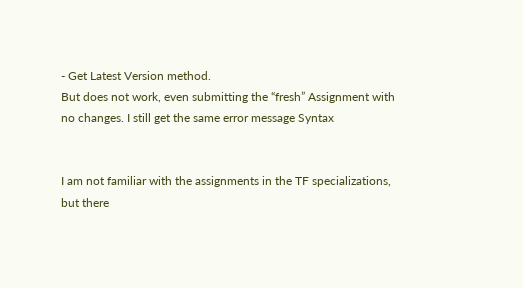- Get Latest Version method.
But does not work, even submitting the “fresh” Assignment with no changes. I still get the same error message Syntax


I am not familiar with the assignments in the TF specializations, but there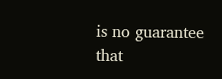is no guarantee that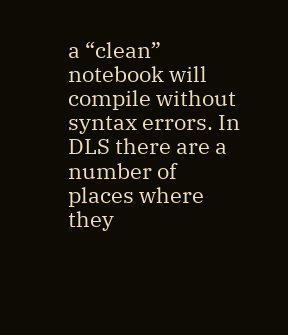a “clean” notebook will compile without syntax errors. In DLS there are a number of places where they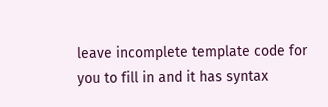leave incomplete template code for you to fill in and it has syntax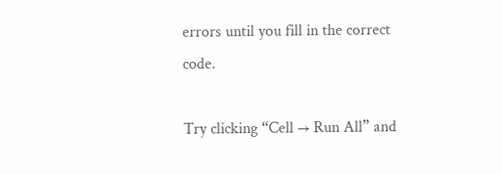errors until you fill in the correct code.

Try clicking “Cell → Run All” and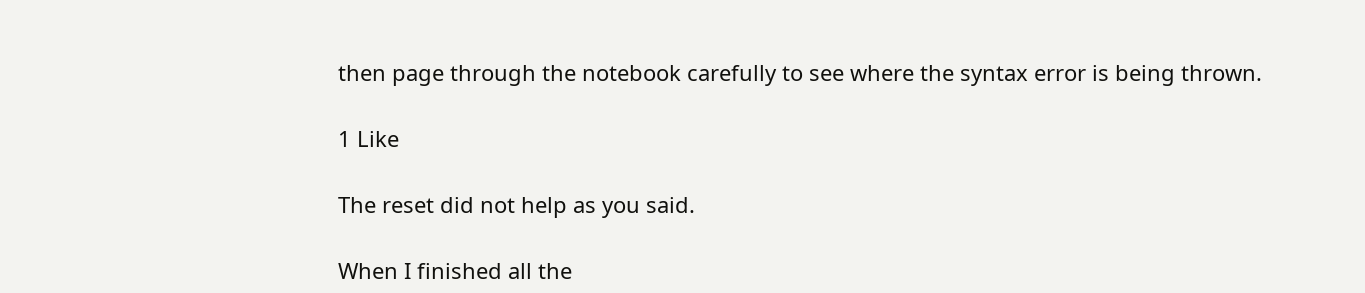then page through the notebook carefully to see where the syntax error is being thrown.

1 Like

The reset did not help as you said.

When I finished all the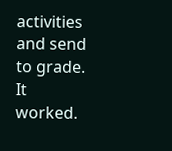activities and send to grade. It worked.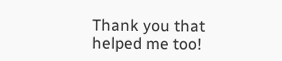Thank you that helped me too!